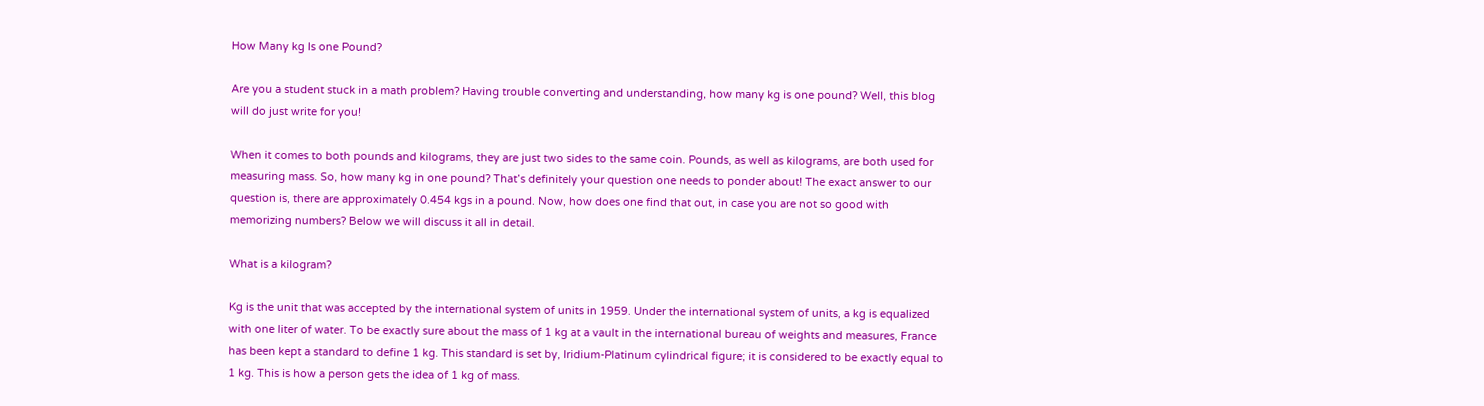How Many kg Is one Pound?

Are you a student stuck in a math problem? Having trouble converting and understanding, how many kg is one pound? Well, this blog will do just write for you!

When it comes to both pounds and kilograms, they are just two sides to the same coin. Pounds, as well as kilograms, are both used for measuring mass. So, how many kg in one pound? That’s definitely your question one needs to ponder about! The exact answer to our question is, there are approximately 0.454 kgs in a pound. Now, how does one find that out, in case you are not so good with memorizing numbers? Below we will discuss it all in detail.

What is a kilogram?

Kg is the unit that was accepted by the international system of units in 1959. Under the international system of units, a kg is equalized with one liter of water. To be exactly sure about the mass of 1 kg at a vault in the international bureau of weights and measures, France has been kept a standard to define 1 kg. This standard is set by, Iridium-Platinum cylindrical figure; it is considered to be exactly equal to 1 kg. This is how a person gets the idea of 1 kg of mass.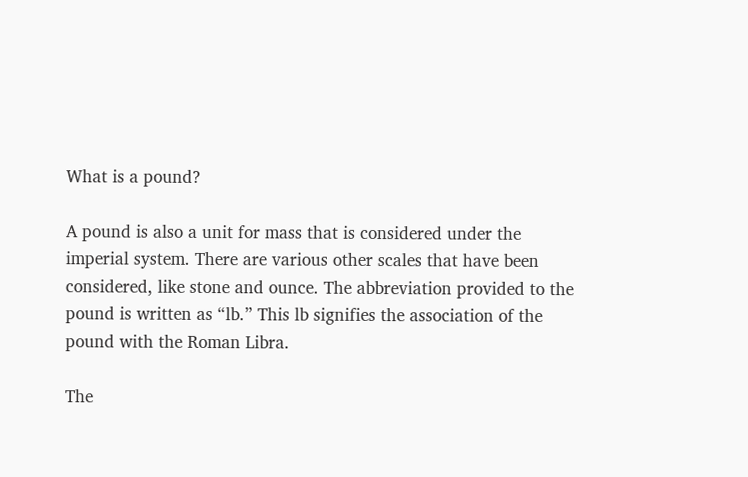What is a pound?

A pound is also a unit for mass that is considered under the imperial system. There are various other scales that have been considered, like stone and ounce. The abbreviation provided to the pound is written as “lb.” This lb signifies the association of the pound with the Roman Libra.

The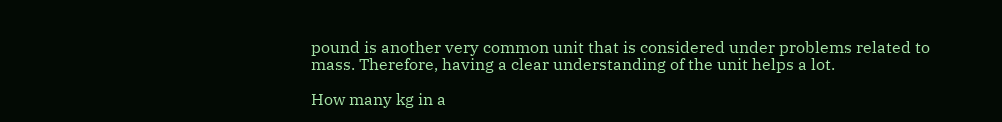pound is another very common unit that is considered under problems related to mass. Therefore, having a clear understanding of the unit helps a lot.

How many kg in a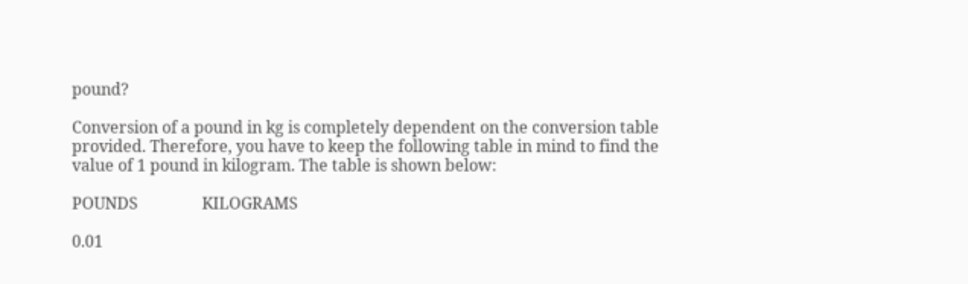pound?

Conversion of a pound in kg is completely dependent on the conversion table provided. Therefore, you have to keep the following table in mind to find the value of 1 pound in kilogram. The table is shown below:

POUNDS                KILOGRAMS

0.01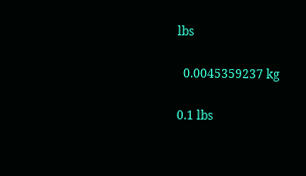lbs

  0.0045359237 kg

0.1 lbs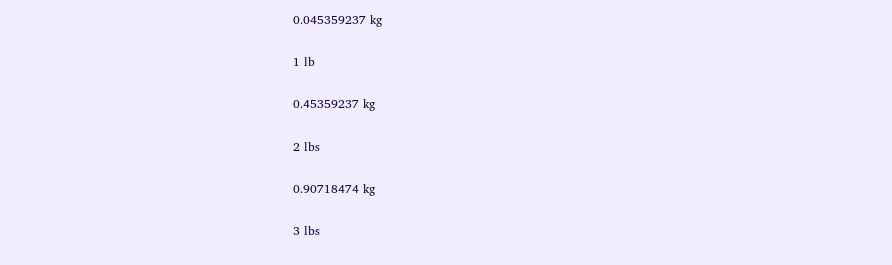0.045359237 kg

1 lb

0.45359237 kg

2 lbs

0.90718474 kg

3 lbs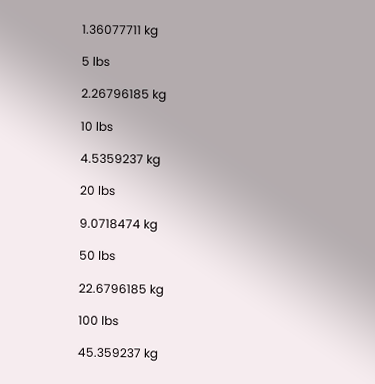1.36077711 kg

5 lbs

2.26796185 kg

10 lbs

4.5359237 kg

20 lbs

9.0718474 kg

50 lbs

22.6796185 kg

100 lbs

45.359237 kg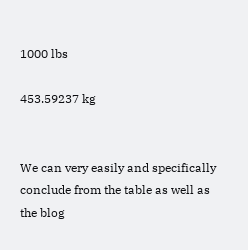1000 lbs

453.59237 kg


We can very easily and specifically conclude from the table as well as the blog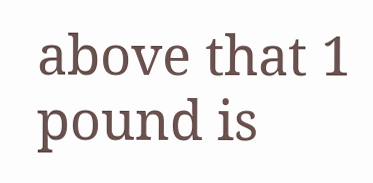above that 1 pound is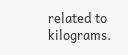related to kilograms.